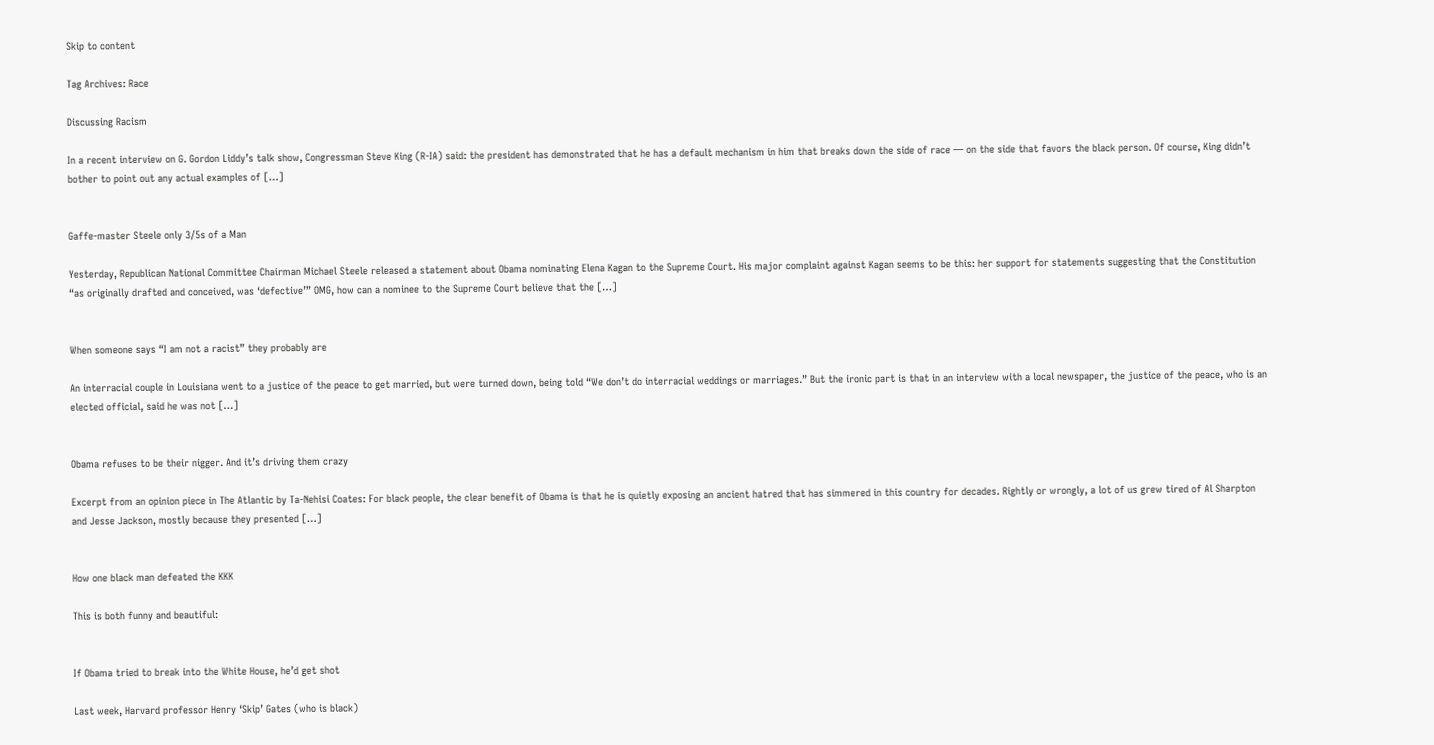Skip to content

Tag Archives: Race

Discussing Racism

In a recent interview on G. Gordon Liddy’s talk show, Congressman Steve King (R-IA) said: the president has demonstrated that he has a default mechanism in him that breaks down the side of race — on the side that favors the black person. Of course, King didn’t bother to point out any actual examples of […]


Gaffe-master Steele only 3/5s of a Man

Yesterday, Republican National Committee Chairman Michael Steele released a statement about Obama nominating Elena Kagan to the Supreme Court. His major complaint against Kagan seems to be this: her support for statements suggesting that the Constitution “as originally drafted and conceived, was ‘defective’” OMG, how can a nominee to the Supreme Court believe that the […]


When someone says “I am not a racist” they probably are

An interracial couple in Louisiana went to a justice of the peace to get married, but were turned down, being told “We don’t do interracial weddings or marriages.” But the ironic part is that in an interview with a local newspaper, the justice of the peace, who is an elected official, said he was not […]


Obama refuses to be their nigger. And it’s driving them crazy

Excerpt from an opinion piece in The Atlantic by Ta-Nehisi Coates: For black people, the clear benefit of Obama is that he is quietly exposing an ancient hatred that has simmered in this country for decades. Rightly or wrongly, a lot of us grew tired of Al Sharpton and Jesse Jackson, mostly because they presented […]


How one black man defeated the KKK

This is both funny and beautiful:


If Obama tried to break into the White House, he’d get shot

Last week, Harvard professor Henry ‘Skip’ Gates (who is black)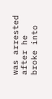was arrested after he broke into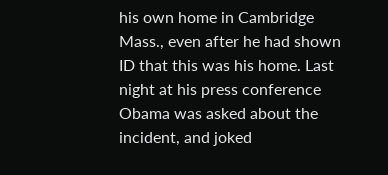his own home in Cambridge Mass., even after he had shown ID that this was his home. Last night at his press conference Obama was asked about the incident, and joked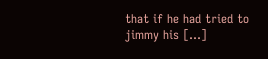that if he had tried to jimmy his […]